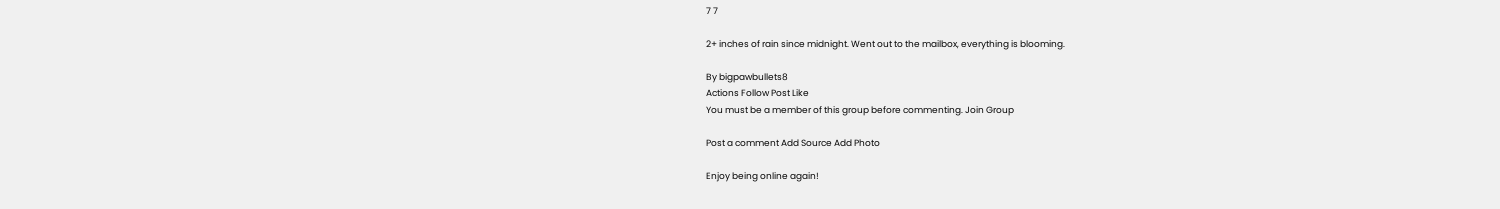7 7

2+ inches of rain since midnight. Went out to the mailbox, everything is blooming.

By bigpawbullets8
Actions Follow Post Like
You must be a member of this group before commenting. Join Group

Post a comment Add Source Add Photo

Enjoy being online again!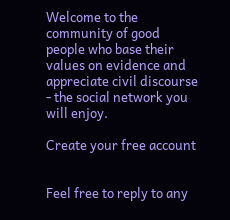Welcome to the community of good people who base their values on evidence and appreciate civil discourse - the social network you will enjoy.

Create your free account


Feel free to reply to any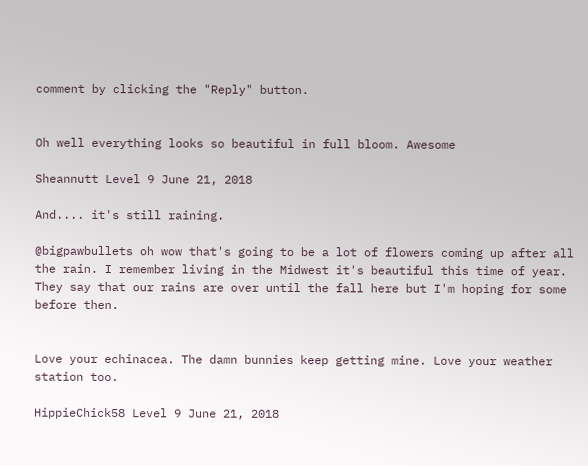comment by clicking the "Reply" button.


Oh well everything looks so beautiful in full bloom. Awesome

Sheannutt Level 9 June 21, 2018

And.... it's still raining.

@bigpawbullets oh wow that's going to be a lot of flowers coming up after all the rain. I remember living in the Midwest it's beautiful this time of year. They say that our rains are over until the fall here but I'm hoping for some before then.


Love your echinacea. The damn bunnies keep getting mine. Love your weather station too.

HippieChick58 Level 9 June 21, 2018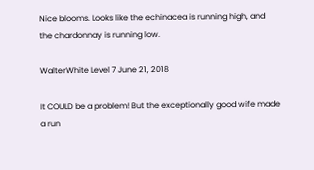Nice blooms. Looks like the echinacea is running high, and the chardonnay is running low.

WalterWhite Level 7 June 21, 2018

It COULD be a problem! But the exceptionally good wife made a run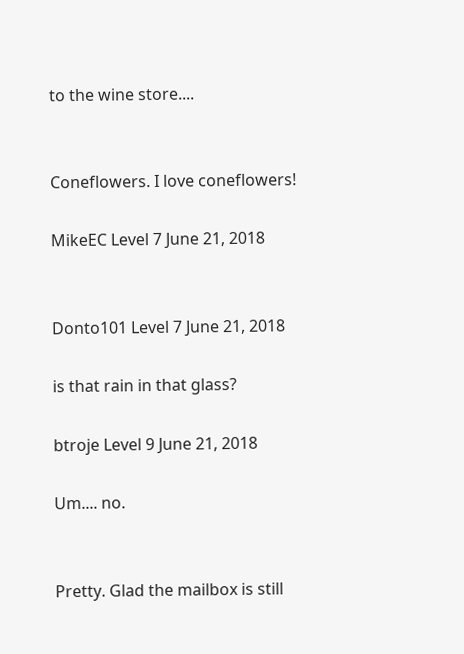to the wine store....


Coneflowers. I love coneflowers!

MikeEC Level 7 June 21, 2018


Donto101 Level 7 June 21, 2018

is that rain in that glass?

btroje Level 9 June 21, 2018

Um.... no.


Pretty. Glad the mailbox is still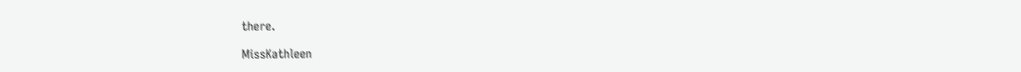there.

MissKathleen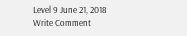Level 9 June 21, 2018
Write Comment